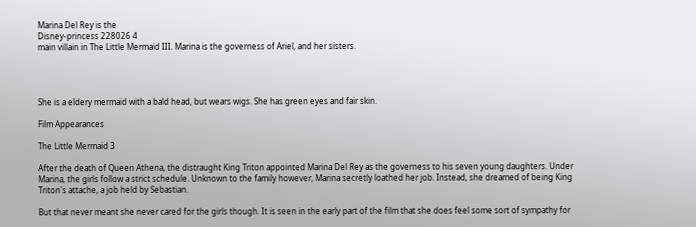Marina Del Rey is the
Disney-princess 228026 4
main villain in The Little Mermaid III. Marina is the governess of Ariel, and her sisters.




She is a eldery mermaid with a bald head, but wears wigs. She has green eyes and fair skin.

Film Appearances

The Little Mermaid 3

After the death of Queen Athena, the distraught King Triton appointed Marina Del Rey as the governess to his seven young daughters. Under Marina, the girls follow a strict schedule. Unknown to the family however, Marina secretly loathed her job. Instead, she dreamed of being King Triton's attache, a job held by Sebastian.

But that never meant she never cared for the girls though. It is seen in the early part of the film that she does feel some sort of sympathy for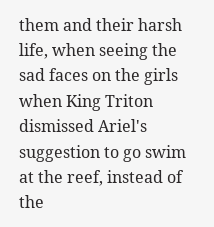them and their harsh life, when seeing the sad faces on the girls when King Triton dismissed Ariel's suggestion to go swim at the reef, instead of the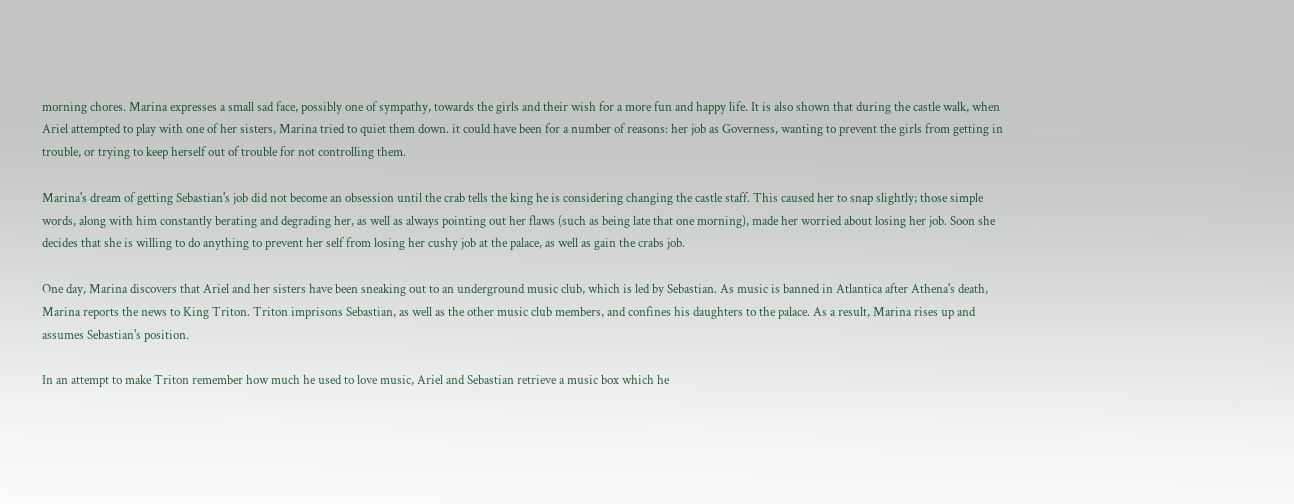morning chores. Marina expresses a small sad face, possibly one of sympathy, towards the girls and their wish for a more fun and happy life. It is also shown that during the castle walk, when Ariel attempted to play with one of her sisters, Marina tried to quiet them down. it could have been for a number of reasons: her job as Governess, wanting to prevent the girls from getting in trouble, or trying to keep herself out of trouble for not controlling them.

Marina's dream of getting Sebastian's job did not become an obsession until the crab tells the king he is considering changing the castle staff. This caused her to snap slightly; those simple words, along with him constantly berating and degrading her, as well as always pointing out her flaws (such as being late that one morning), made her worried about losing her job. Soon she decides that she is willing to do anything to prevent her self from losing her cushy job at the palace, as well as gain the crabs job.

One day, Marina discovers that Ariel and her sisters have been sneaking out to an underground music club, which is led by Sebastian. As music is banned in Atlantica after Athena's death, Marina reports the news to King Triton. Triton imprisons Sebastian, as well as the other music club members, and confines his daughters to the palace. As a result, Marina rises up and assumes Sebastian's position.

In an attempt to make Triton remember how much he used to love music, Ariel and Sebastian retrieve a music box which he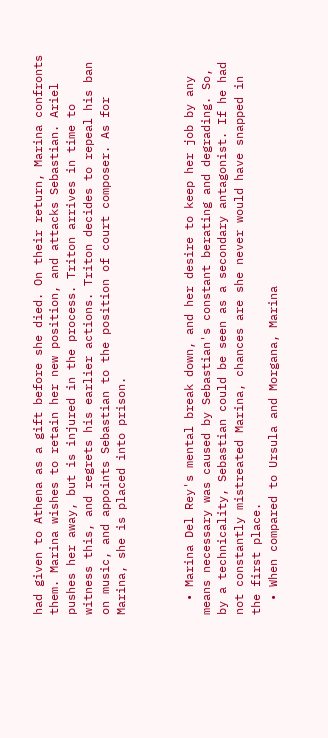had given to Athena as a gift before she died. On their return, Marina confronts them. Marina wishes to retain her new position, and attacks Sebastian. Ariel pushes her away, but is injured in the process. Triton arrives in time to witness this, and regrets his earlier actions. Triton decides to repeal his ban on music, and appoints Sebastian to the position of court composer. As for Marina, she is placed into prison.



  • Marina Del Rey's mental break down, and her desire to keep her job by any means necessary was caused by Sebastian's constant berating and degrading. So, by a technicality, Sebastian could be seen as a secondary antagonist. If he had not constantly mistreated Marina, chances are she never would have snapped in the first place.
  • When compared to Ursula and Morgana, Marina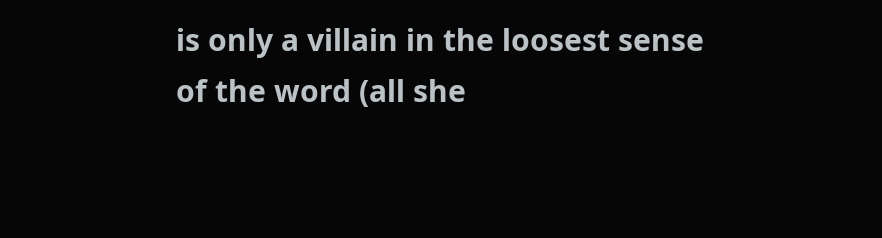is only a villain in the loosest sense of the word (all she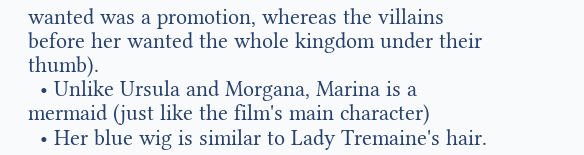wanted was a promotion, whereas the villains before her wanted the whole kingdom under their thumb).
  • Unlike Ursula and Morgana, Marina is a mermaid (just like the film's main character)
  • Her blue wig is similar to Lady Tremaine's hair.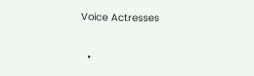Voice Actresses

  •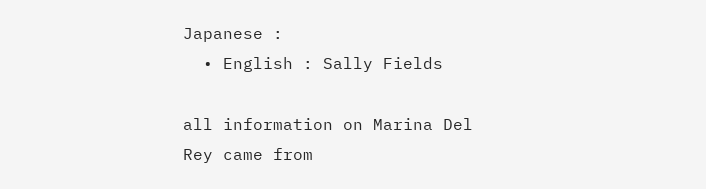Japanese :
  • English : Sally Fields

all information on Marina Del Rey came from